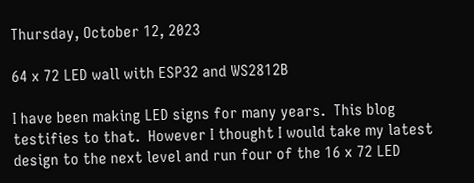Thursday, October 12, 2023

64 x 72 LED wall with ESP32 and WS2812B

I have been making LED signs for many years.  This blog testifies to that.  However I thought I would take my latest design to the next level and run four of the 16 x 72 LED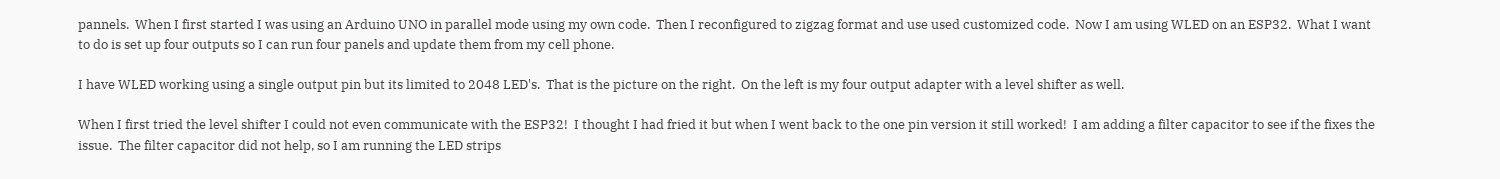pannels.  When I first started I was using an Arduino UNO in parallel mode using my own code.  Then I reconfigured to zigzag format and use used customized code.  Now I am using WLED on an ESP32.  What I want to do is set up four outputs so I can run four panels and update them from my cell phone.

I have WLED working using a single output pin but its limited to 2048 LED's.  That is the picture on the right.  On the left is my four output adapter with a level shifter as well.

When I first tried the level shifter I could not even communicate with the ESP32!  I thought I had fried it but when I went back to the one pin version it still worked!  I am adding a filter capacitor to see if the fixes the issue.  The filter capacitor did not help, so I am running the LED strips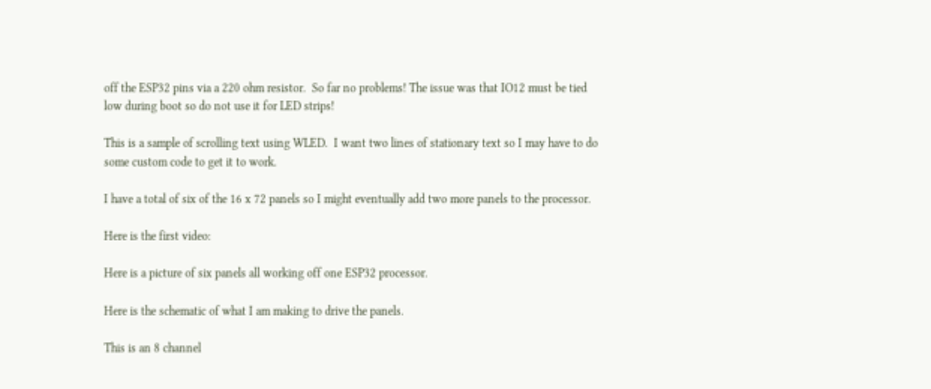off the ESP32 pins via a 220 ohm resistor.  So far no problems! The issue was that IO12 must be tied low during boot so do not use it for LED strips!

This is a sample of scrolling text using WLED.  I want two lines of stationary text so I may have to do some custom code to get it to work.

I have a total of six of the 16 x 72 panels so I might eventually add two more panels to the processor.

Here is the first video:

Here is a picture of six panels all working off one ESP32 processor.

Here is the schematic of what I am making to drive the panels.

This is an 8 channel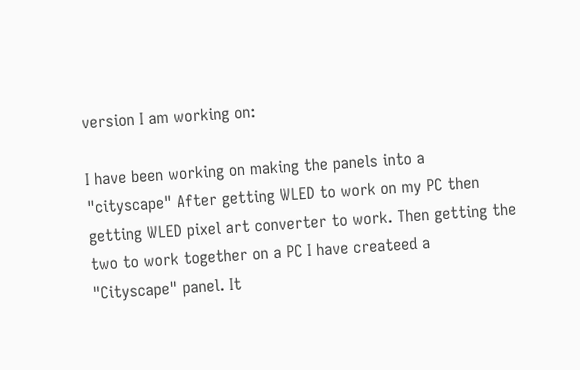version I am working on:

I have been working on making the panels into a "cityscape" After getting WLED to work on my PC then getting WLED pixel art converter to work. Then getting the two to work together on a PC I have createed a "Cityscape" panel. It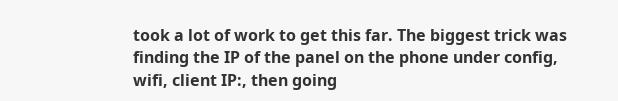took a lot of work to get this far. The biggest trick was finding the IP of the panel on the phone under config, wifi, client IP:, then going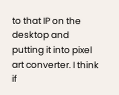to that IP on the desktop and putting it into pixel art converter. I think if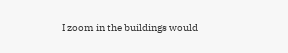I zoom in the buildings would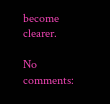become clearer.

No comments: